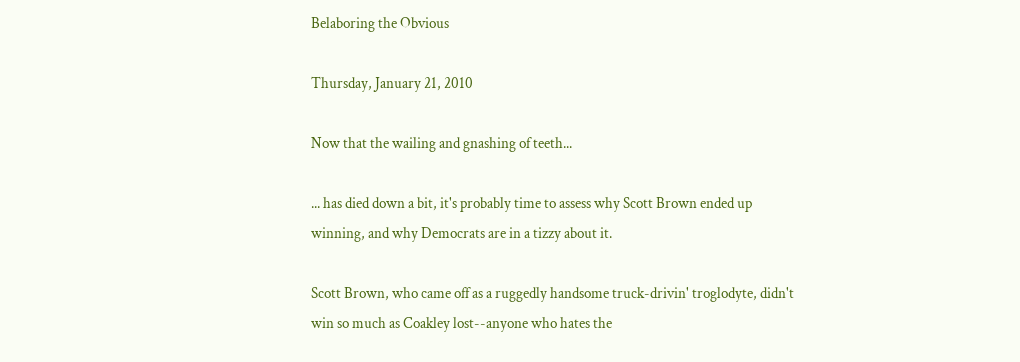Belaboring the Obvious

Thursday, January 21, 2010

Now that the wailing and gnashing of teeth...

... has died down a bit, it's probably time to assess why Scott Brown ended up winning, and why Democrats are in a tizzy about it.

Scott Brown, who came off as a ruggedly handsome truck-drivin' troglodyte, didn't win so much as Coakley lost--anyone who hates the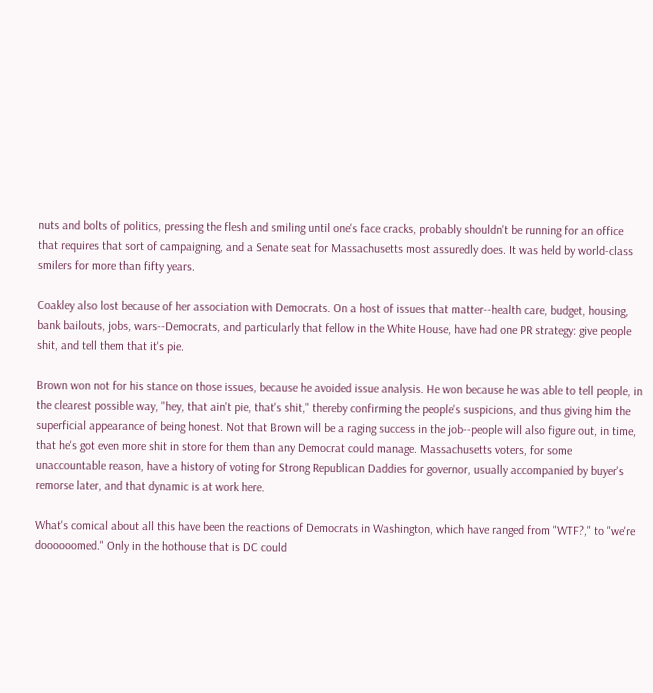nuts and bolts of politics, pressing the flesh and smiling until one's face cracks, probably shouldn't be running for an office that requires that sort of campaigning, and a Senate seat for Massachusetts most assuredly does. It was held by world-class smilers for more than fifty years.

Coakley also lost because of her association with Democrats. On a host of issues that matter--health care, budget, housing, bank bailouts, jobs, wars--Democrats, and particularly that fellow in the White House, have had one PR strategy: give people shit, and tell them that it's pie.

Brown won not for his stance on those issues, because he avoided issue analysis. He won because he was able to tell people, in the clearest possible way, "hey, that ain't pie, that's shit," thereby confirming the people's suspicions, and thus giving him the superficial appearance of being honest. Not that Brown will be a raging success in the job--people will also figure out, in time, that he's got even more shit in store for them than any Democrat could manage. Massachusetts voters, for some unaccountable reason, have a history of voting for Strong Republican Daddies for governor, usually accompanied by buyer's remorse later, and that dynamic is at work here.

What's comical about all this have been the reactions of Democrats in Washington, which have ranged from "WTF?," to "we're doooooomed." Only in the hothouse that is DC could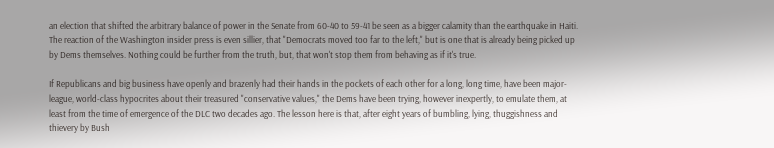an election that shifted the arbitrary balance of power in the Senate from 60-40 to 59-41 be seen as a bigger calamity than the earthquake in Haiti. The reaction of the Washington insider press is even sillier, that "Democrats moved too far to the left," but is one that is already being picked up by Dems themselves. Nothing could be further from the truth, but, that won't stop them from behaving as if it's true.

If Republicans and big business have openly and brazenly had their hands in the pockets of each other for a long, long time, have been major-league, world-class hypocrites about their treasured "conservative values," the Dems have been trying, however inexpertly, to emulate them, at least from the time of emergence of the DLC two decades ago. The lesson here is that, after eight years of bumbling, lying, thuggishness and thievery by Bush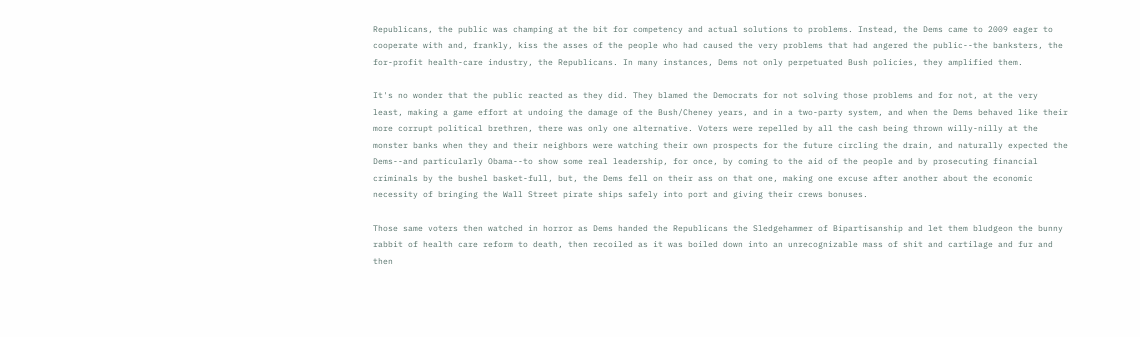Republicans, the public was champing at the bit for competency and actual solutions to problems. Instead, the Dems came to 2009 eager to cooperate with and, frankly, kiss the asses of the people who had caused the very problems that had angered the public--the banksters, the for-profit health-care industry, the Republicans. In many instances, Dems not only perpetuated Bush policies, they amplified them.

It's no wonder that the public reacted as they did. They blamed the Democrats for not solving those problems and for not, at the very least, making a game effort at undoing the damage of the Bush/Cheney years, and in a two-party system, and when the Dems behaved like their more corrupt political brethren, there was only one alternative. Voters were repelled by all the cash being thrown willy-nilly at the monster banks when they and their neighbors were watching their own prospects for the future circling the drain, and naturally expected the Dems--and particularly Obama--to show some real leadership, for once, by coming to the aid of the people and by prosecuting financial criminals by the bushel basket-full, but, the Dems fell on their ass on that one, making one excuse after another about the economic necessity of bringing the Wall Street pirate ships safely into port and giving their crews bonuses.

Those same voters then watched in horror as Dems handed the Republicans the Sledgehammer of Bipartisanship and let them bludgeon the bunny rabbit of health care reform to death, then recoiled as it was boiled down into an unrecognizable mass of shit and cartilage and fur and then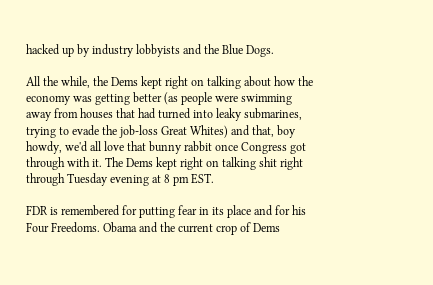hacked up by industry lobbyists and the Blue Dogs.

All the while, the Dems kept right on talking about how the economy was getting better (as people were swimming away from houses that had turned into leaky submarines, trying to evade the job-loss Great Whites) and that, boy howdy, we'd all love that bunny rabbit once Congress got through with it. The Dems kept right on talking shit right through Tuesday evening at 8 pm EST.

FDR is remembered for putting fear in its place and for his Four Freedoms. Obama and the current crop of Dems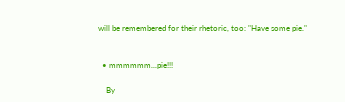will be remembered for their rhetoric, too: "Have some pie."


  • mmmmmm...pie!!!

    By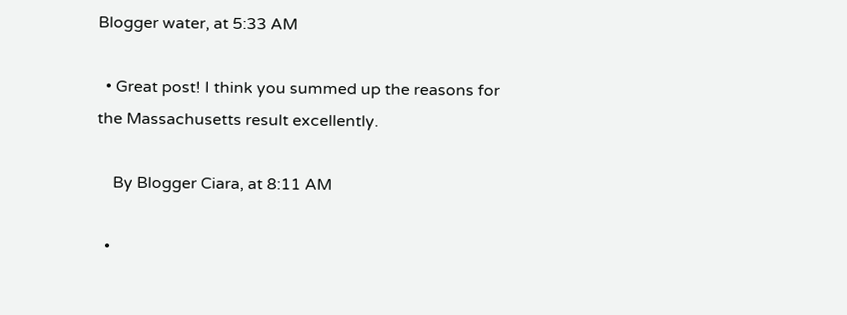Blogger water, at 5:33 AM

  • Great post! I think you summed up the reasons for the Massachusetts result excellently.

    By Blogger Ciara, at 8:11 AM

  •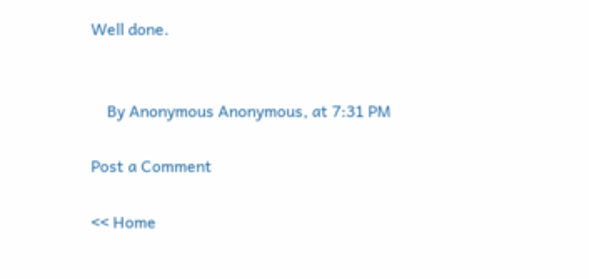Well done.


    By Anonymous Anonymous, at 7:31 PM

Post a Comment

<< Home